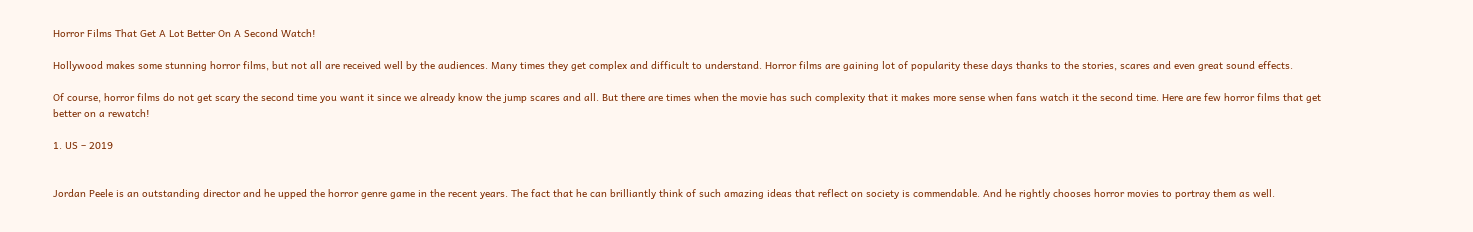Horror Films That Get A Lot Better On A Second Watch!

Hollywood makes some stunning horror films, but not all are received well by the audiences. Many times they get complex and difficult to understand. Horror films are gaining lot of popularity these days thanks to the stories, scares and even great sound effects.

Of course, horror films do not get scary the second time you want it since we already know the jump scares and all. But there are times when the movie has such complexity that it makes more sense when fans watch it the second time. Here are few horror films that get better on a rewatch!

1. US – 2019


Jordan Peele is an outstanding director and he upped the horror genre game in the recent years. The fact that he can brilliantly think of such amazing ideas that reflect on society is commendable. And he rightly chooses horror movies to portray them as well.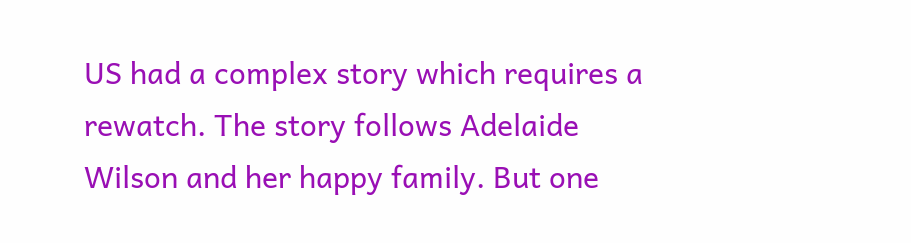US had a complex story which requires a rewatch. The story follows Adelaide Wilson and her happy family. But one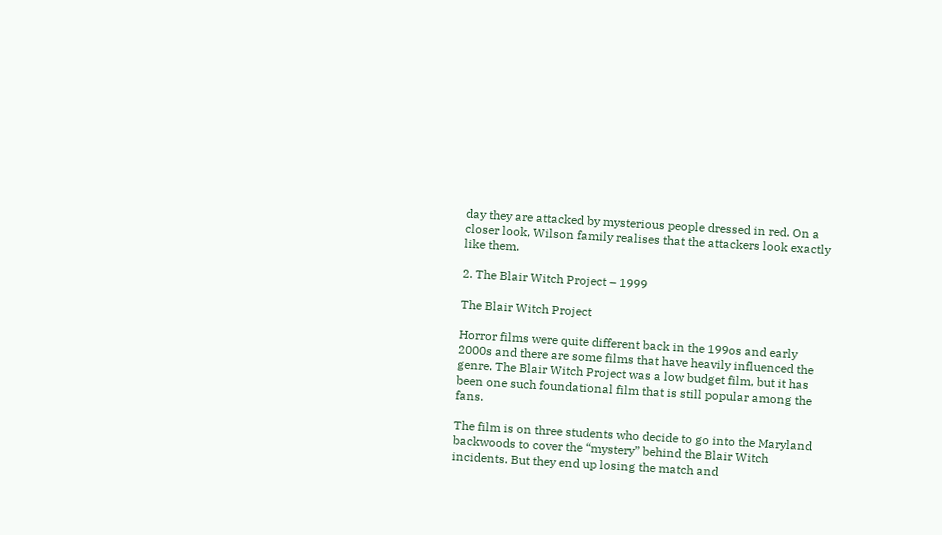day they are attacked by mysterious people dressed in red. On a closer look, Wilson family realises that the attackers look exactly like them.

2. The Blair Witch Project – 1999

The Blair Witch Project

Horror films were quite different back in the 199os and early 2000s and there are some films that have heavily influenced the genre. The Blair Witch Project was a low budget film, but it has been one such foundational film that is still popular among the fans.

The film is on three students who decide to go into the Maryland backwoods to cover the “mystery” behind the Blair Witch incidents. But they end up losing the match and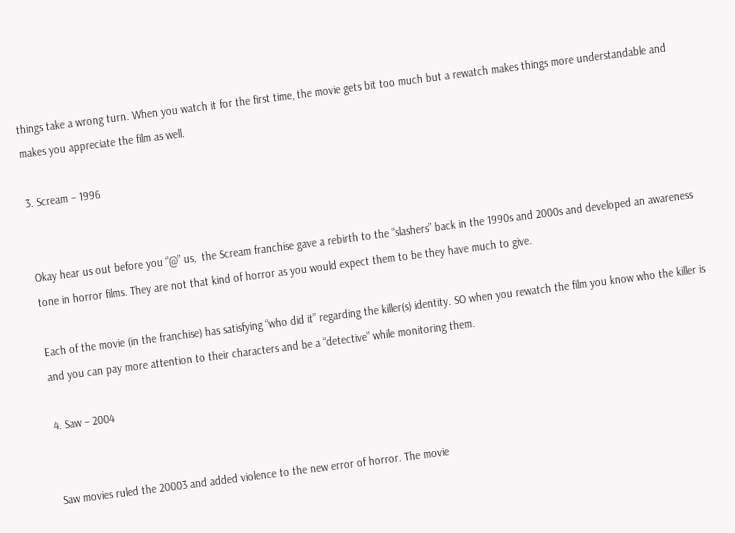things take a wrong turn. When you watch it for the first time, the movie gets bit too much but a rewatch makes things more understandable and makes you appreciate the film as well.

3. Scream – 1996


Okay hear us out before you “@” us,  the Scream franchise gave a rebirth to the “slashers” back in the 1990s and 2000s and developed an awareness tone in horror films. They are not that kind of horror as you would expect them to be they have much to give.

Each of the movie (in the franchise) has satisfying “who did it” regarding the killer(s) identity. SO when you rewatch the film you know who the killer is and you can pay more attention to their characters and be a “detective” while monitoring them.

4. Saw – 2004


Saw movies ruled the 20003 and added violence to the new error of horror. The movie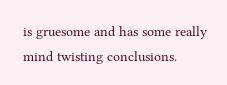is gruesome and has some really mind twisting conclusions.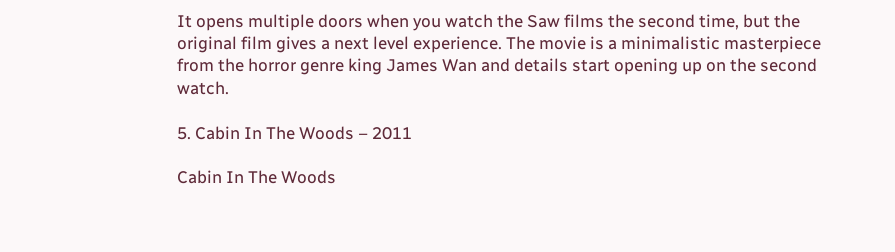It opens multiple doors when you watch the Saw films the second time, but the original film gives a next level experience. The movie is a minimalistic masterpiece from the horror genre king James Wan and details start opening up on the second watch.

5. Cabin In The Woods – 2011

Cabin In The Woods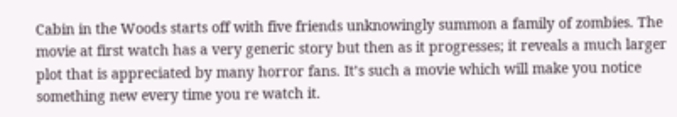Cabin in the Woods starts off with five friends unknowingly summon a family of zombies. The movie at first watch has a very generic story but then as it progresses; it reveals a much larger plot that is appreciated by many horror fans. It’s such a movie which will make you notice something new every time you re watch it.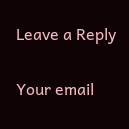Leave a Reply

Your email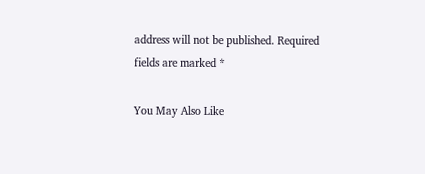address will not be published. Required fields are marked *

You May Also Like